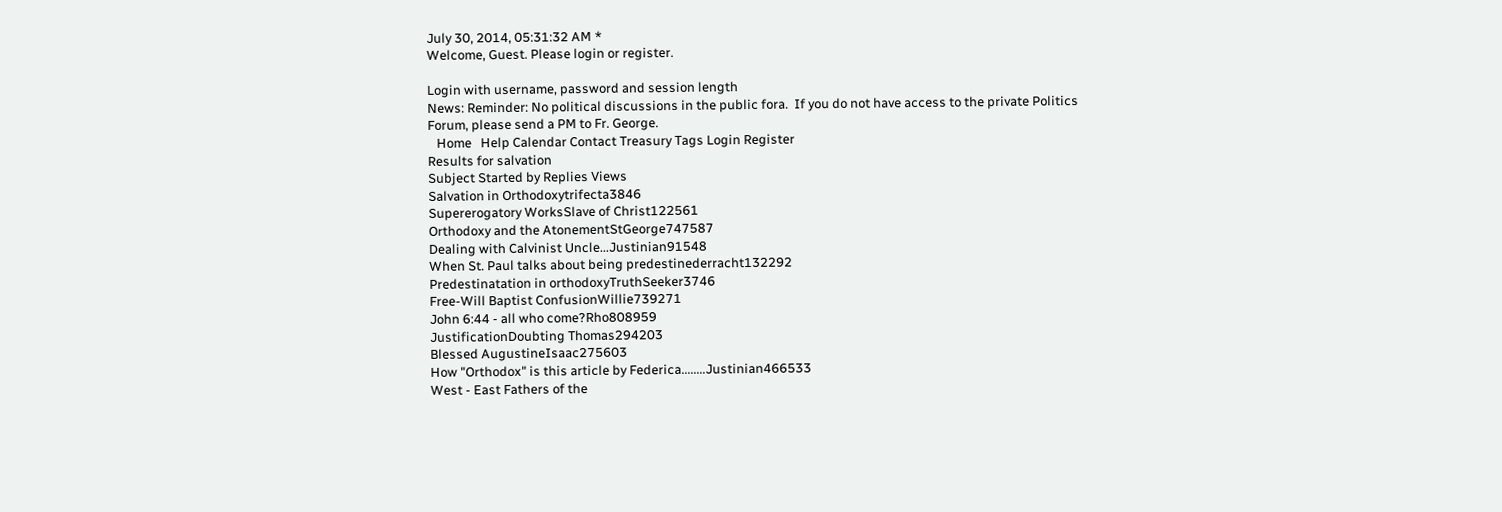July 30, 2014, 05:31:32 AM *
Welcome, Guest. Please login or register.

Login with username, password and session length
News: Reminder: No political discussions in the public fora.  If you do not have access to the private Politics Forum, please send a PM to Fr. George.
   Home   Help Calendar Contact Treasury Tags Login Register
Results for salvation
Subject Started by Replies Views
Salvation in Orthodoxytrifecta3846
Supererogatory WorksSlave of Christ122561
Orthodoxy and the AtonementStGeorge747587
Dealing with Calvinist Uncle...Justinian91548
When St. Paul talks about being predestinederracht132292
Predestinatation in orthodoxyTruthSeeker3746
Free-Will Baptist ConfusionWillie739271
John 6:44 - all who come?Rho808959
JustificationDoubting Thomas294203
Blessed AugustineIsaac275603
How "Orthodox" is this article by Federica........Justinian466533
West - East Fathers of the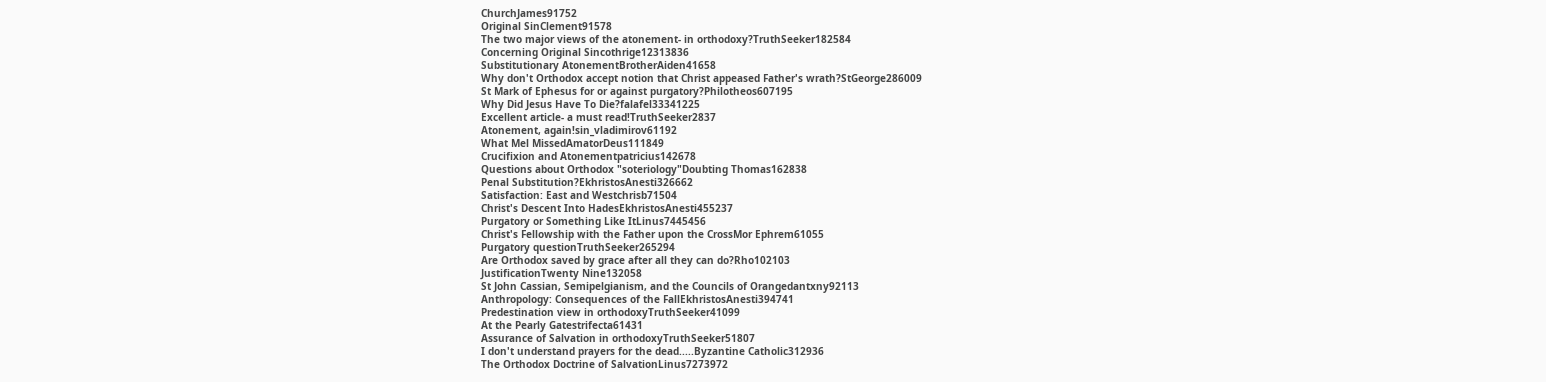ChurchJames91752
Original SinClement91578
The two major views of the atonement- in orthodoxy?TruthSeeker182584
Concerning Original Sincothrige12313836
Substitutionary AtonementBrotherAiden41658
Why don't Orthodox accept notion that Christ appeased Father's wrath?StGeorge286009
St Mark of Ephesus for or against purgatory?Philotheos607195
Why Did Jesus Have To Die?falafel33341225
Excellent article- a must read!TruthSeeker2837
Atonement, again!sin_vladimirov61192
What Mel MissedAmatorDeus111849
Crucifixion and Atonementpatricius142678
Questions about Orthodox "soteriology"Doubting Thomas162838
Penal Substitution?EkhristosAnesti326662
Satisfaction: East and Westchrisb71504
Christ's Descent Into HadesEkhristosAnesti455237
Purgatory or Something Like ItLinus7445456
Christ's Fellowship with the Father upon the CrossMor Ephrem61055
Purgatory questionTruthSeeker265294
Are Orthodox saved by grace after all they can do?Rho102103
JustificationTwenty Nine132058
St John Cassian, Semipelgianism, and the Councils of Orangedantxny92113
Anthropology: Consequences of the FallEkhristosAnesti394741
Predestination view in orthodoxyTruthSeeker41099
At the Pearly Gatestrifecta61431
Assurance of Salvation in orthodoxyTruthSeeker51807
I don't understand prayers for the dead.....Byzantine Catholic312936
The Orthodox Doctrine of SalvationLinus7273972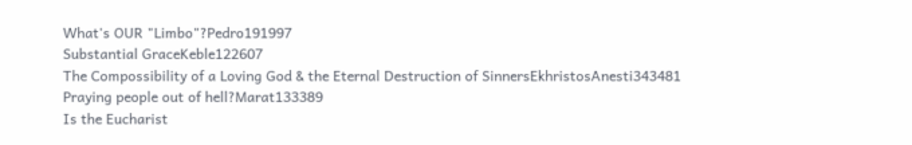What's OUR "Limbo"?Pedro191997
Substantial GraceKeble122607
The Compossibility of a Loving God & the Eternal Destruction of SinnersEkhristosAnesti343481
Praying people out of hell?Marat133389
Is the Eucharist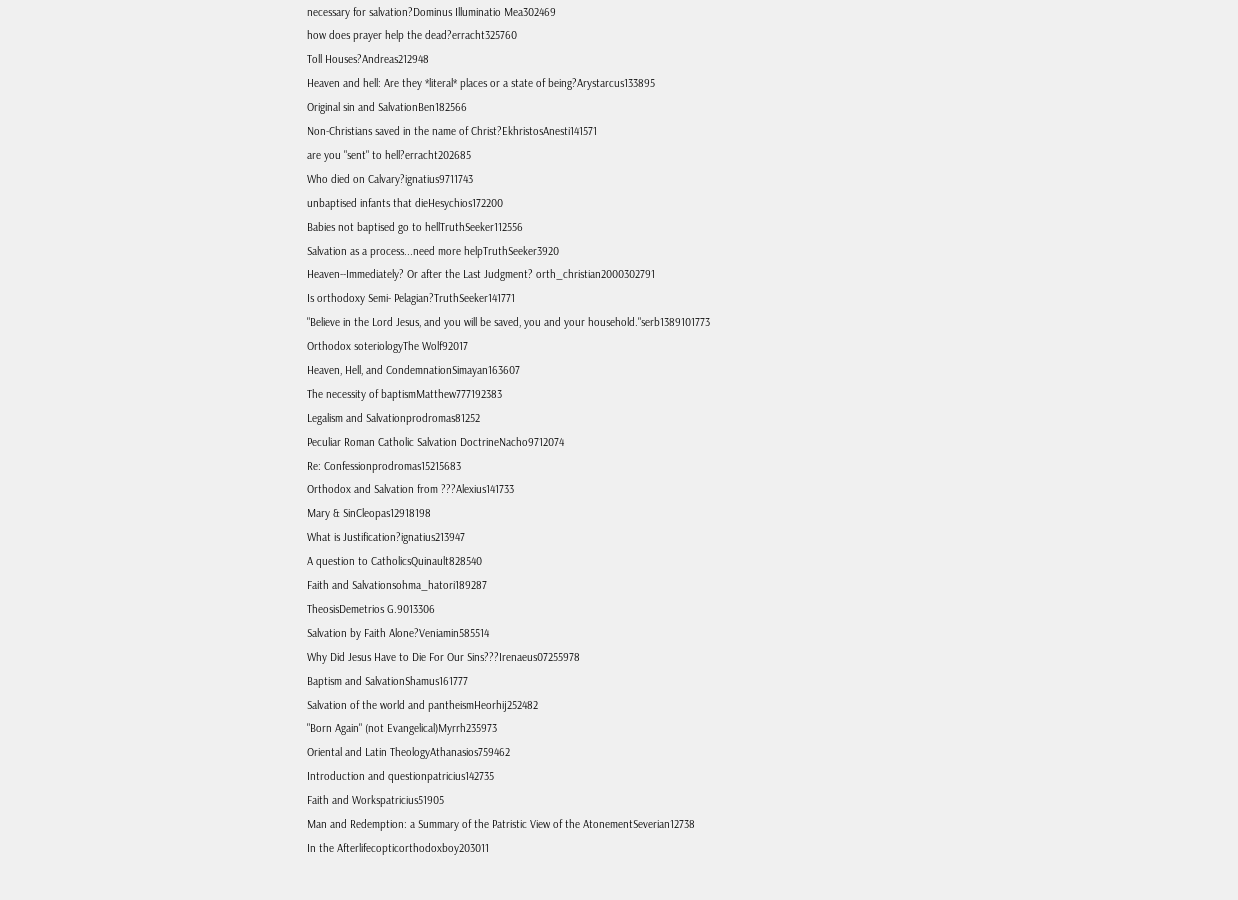necessary for salvation?Dominus Illuminatio Mea302469
how does prayer help the dead?erracht325760
Toll Houses?Andreas212948
Heaven and hell: Are they *literal* places or a state of being?Arystarcus133895
Original sin and SalvationBen182566
Non-Christians saved in the name of Christ?EkhristosAnesti141571
are you "sent" to hell?erracht202685
Who died on Calvary?ignatius9711743
unbaptised infants that dieHesychios172200
Babies not baptised go to hellTruthSeeker112556
Salvation as a process...need more helpTruthSeeker3920
Heaven--Immediately? Or after the Last Judgment? orth_christian2000302791
Is orthodoxy Semi- Pelagian?TruthSeeker141771
"Believe in the Lord Jesus, and you will be saved, you and your household."serb1389101773
Orthodox soteriologyThe Wolf92017
Heaven, Hell, and CondemnationSimayan163607
The necessity of baptismMatthew777192383
Legalism and Salvationprodromas81252
Peculiar Roman Catholic Salvation DoctrineNacho9712074
Re: Confessionprodromas15215683
Orthodox and Salvation from ???Alexius141733
Mary & SinCleopas12918198
What is Justification?ignatius213947
A question to CatholicsQuinault828540
Faith and Salvationsohma_hatori189287
TheosisDemetrios G.9013306
Salvation by Faith Alone?Veniamin585514
Why Did Jesus Have to Die For Our Sins???Irenaeus07255978
Baptism and SalvationShamus161777
Salvation of the world and pantheismHeorhij252482
"Born Again" (not Evangelical)Myrrh235973
Oriental and Latin TheologyAthanasios759462
Introduction and questionpatricius142735
Faith and Workspatricius51905
Man and Redemption: a Summary of the Patristic View of the AtonementSeverian12738
In the Afterlifecopticorthodoxboy203011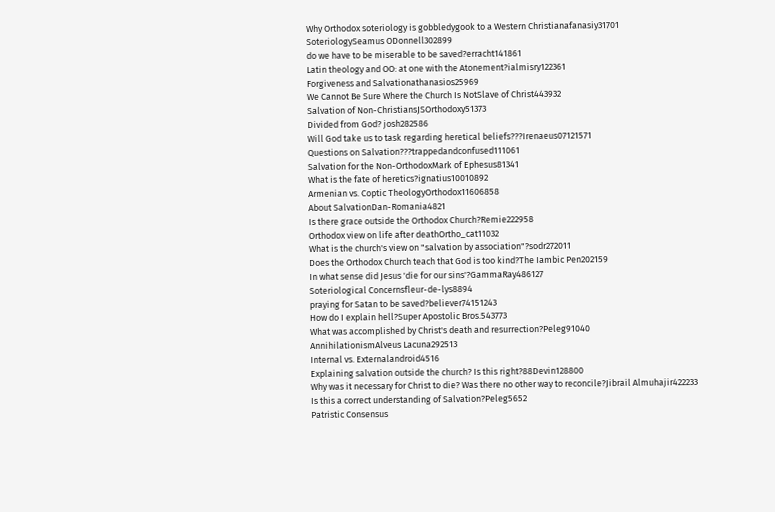Why Orthodox soteriology is gobbledygook to a Western Christianafanasiy31701
SoteriologySeamus ODonnell302899
do we have to be miserable to be saved?erracht141861
Latin theology and OO: at one with the Atonement?ialmisry122361
Forgiveness and Salvationathanasios25969
We Cannot Be Sure Where the Church Is NotSlave of Christ443932
Salvation of Non-ChristiansJSOrthodoxy51373
Divided from God? josh282586
Will God take us to task regarding heretical beliefs???Irenaeus07121571
Questions on Salvation???trappedandconfused111061
Salvation for the Non-OrthodoxMark of Ephesus81341
What is the fate of heretics?ignatius10010892
Armenian vs. Coptic TheologyOrthodox11606858
About SalvationDan-Romania4821
Is there grace outside the Orthodox Church?Remie222958
Orthodox view on life after deathOrtho_cat11032
What is the church's view on "salvation by association"?sodr272011
Does the Orthodox Church teach that God is too kind?The Iambic Pen202159
In what sense did Jesus 'die for our sins'?GammaRay486127
Soteriological Concernsfleur-de-lys8894
praying for Satan to be saved?believer74151243
How do I explain hell?Super Apostolic Bros.543773
What was accomplished by Christ's death and resurrection?Peleg91040
AnnihilationismAlveus Lacuna292513
Internal vs. Externalandroid4516
Explaining salvation outside the church? Is this right?88Devin128800
Why was it necessary for Christ to die? Was there no other way to reconcile?Jibrail Almuhajir422233
Is this a correct understanding of Salvation?Peleg5652
Patristic Consensus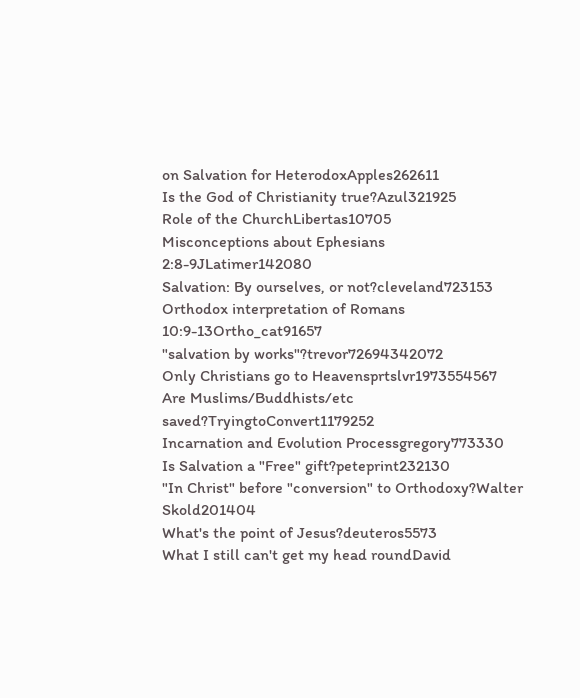on Salvation for HeterodoxApples262611
Is the God of Christianity true?Azul321925
Role of the ChurchLibertas10705
Misconceptions about Ephesians 2:8-9JLatimer142080
Salvation: By ourselves, or not?cleveland723153
Orthodox interpretation of Romans 10:9-13Ortho_cat91657
"salvation by works"?trevor72694342072
Only Christians go to Heavensprtslvr1973554567
Are Muslims/Buddhists/etc saved?TryingtoConvert1179252
Incarnation and Evolution Processgregory773330
Is Salvation a "Free" gift?peteprint232130
"In Christ" before "conversion" to Orthodoxy?Walter Skold201404
What's the point of Jesus?deuteros5573
What I still can't get my head roundDavid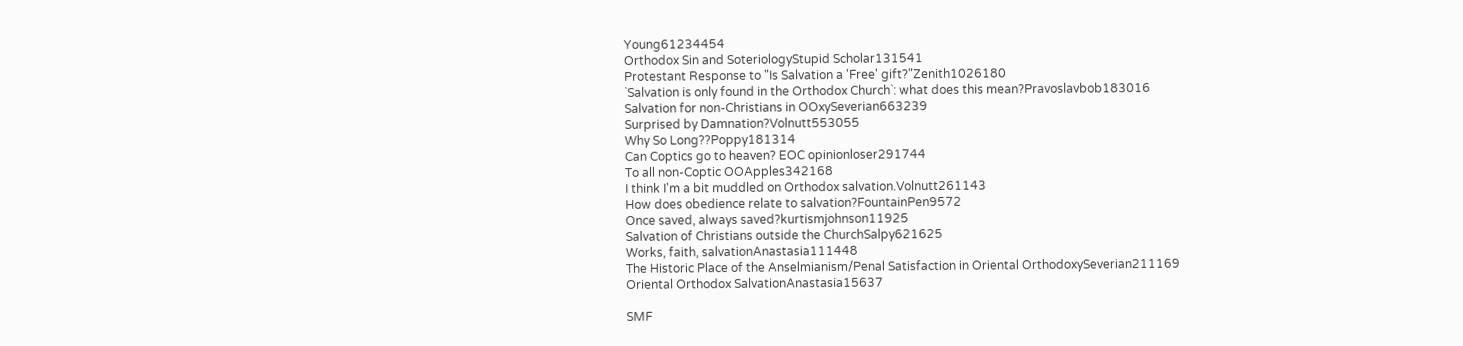Young61234454
Orthodox Sin and SoteriologyStupid Scholar131541
Protestant Response to "Is Salvation a 'Free' gift?"Zenith1026180
`Salvation is only found in the Orthodox Church`: what does this mean?Pravoslavbob183016
Salvation for non-Christians in OOxySeverian663239
Surprised by Damnation?Volnutt553055
Why So Long??Poppy181314
Can Coptics go to heaven? EOC opinionloser291744
To all non-Coptic OOApples342168
I think I'm a bit muddled on Orthodox salvation.Volnutt261143
How does obedience relate to salvation?FountainPen9572
Once saved, always saved?kurtismjohnson11925
Salvation of Christians outside the ChurchSalpy621625
Works, faith, salvationAnastasia111448
The Historic Place of the Anselmianism/Penal Satisfaction in Oriental OrthodoxySeverian211169
Oriental Orthodox SalvationAnastasia15637

SMF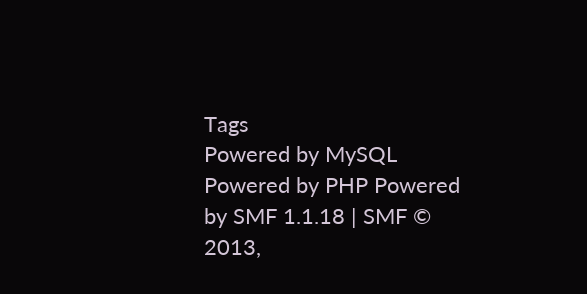Tags
Powered by MySQL Powered by PHP Powered by SMF 1.1.18 | SMF © 2013,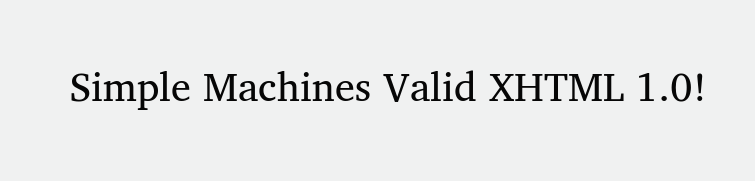Simple Machines Valid XHTML 1.0!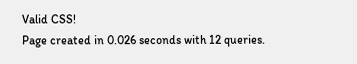Valid CSS!
Page created in 0.026 seconds with 12 queries.